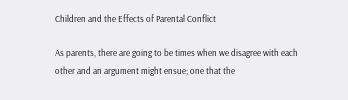Children and the Effects of Parental Conflict

As parents, there are going to be times when we disagree with each other and an argument might ensue; one that the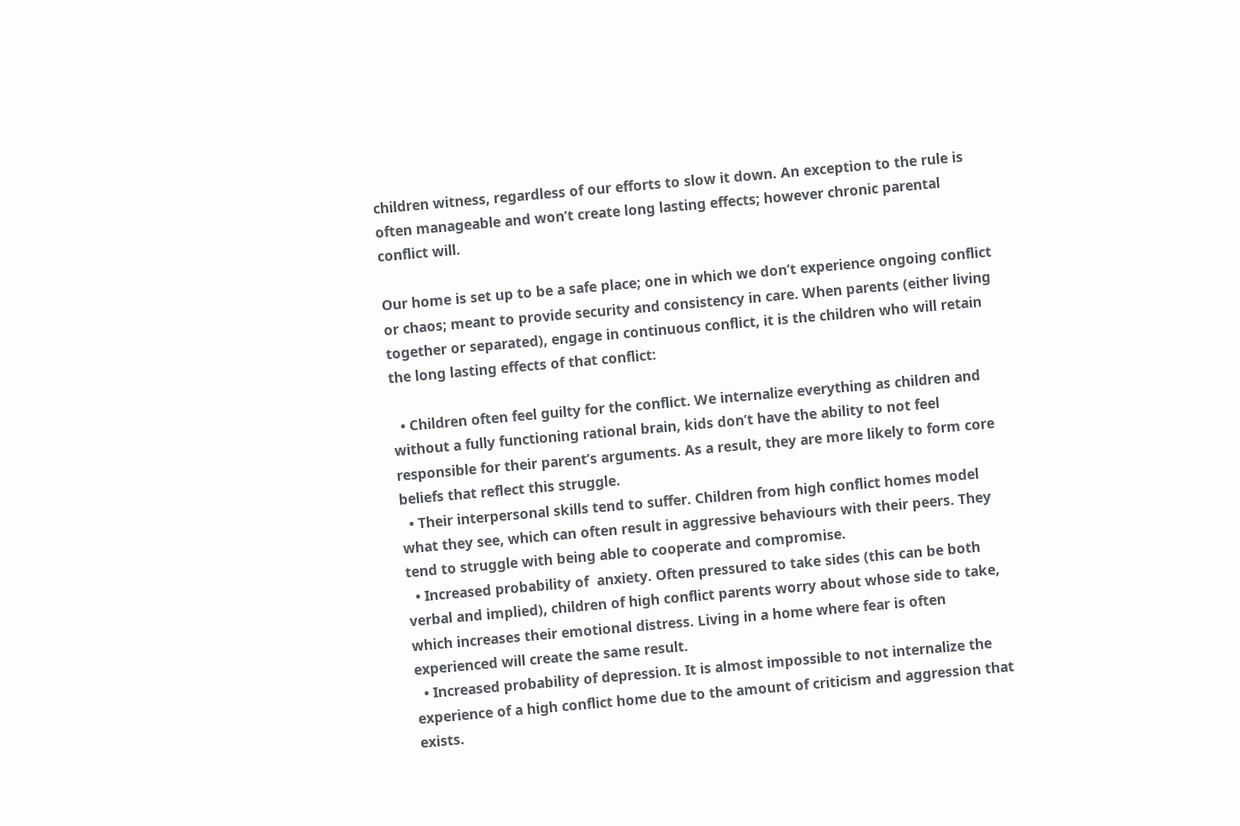children witness, regardless of our efforts to slow it down. An exception to the rule is often manageable and won’t create long lasting effects; however chronic parental conflict will.

Our home is set up to be a safe place; one in which we don’t experience ongoing conflict or chaos; meant to provide security and consistency in care. When parents (either living together or separated), engage in continuous conflict, it is the children who will retain the long lasting effects of that conflict:

  • Children often feel guilty for the conflict. We internalize everything as children and without a fully functioning rational brain, kids don’t have the ability to not feel responsible for their parent’s arguments. As a result, they are more likely to form core beliefs that reflect this struggle.
  • Their interpersonal skills tend to suffer. Children from high conflict homes model what they see, which can often result in aggressive behaviours with their peers. They tend to struggle with being able to cooperate and compromise.
  • Increased probability of  anxiety. Often pressured to take sides (this can be both verbal and implied), children of high conflict parents worry about whose side to take, which increases their emotional distress. Living in a home where fear is often experienced will create the same result.
  • Increased probability of depression. It is almost impossible to not internalize the experience of a high conflict home due to the amount of criticism and aggression that exists.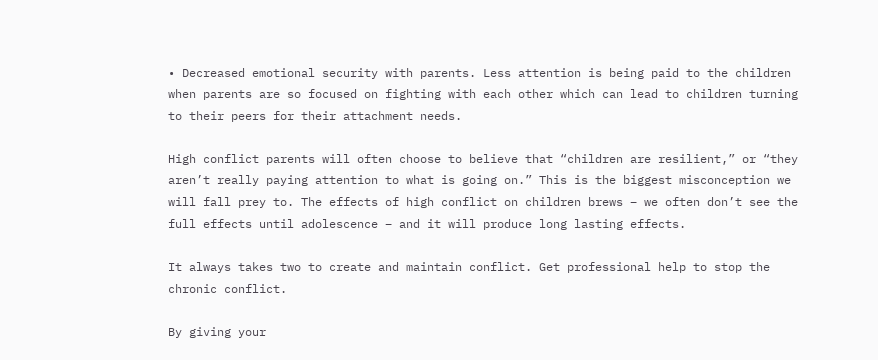• Decreased emotional security with parents. Less attention is being paid to the children when parents are so focused on fighting with each other which can lead to children turning to their peers for their attachment needs.

High conflict parents will often choose to believe that “children are resilient,” or “they aren’t really paying attention to what is going on.” This is the biggest misconception we will fall prey to. The effects of high conflict on children brews – we often don’t see the full effects until adolescence – and it will produce long lasting effects.

It always takes two to create and maintain conflict. Get professional help to stop the chronic conflict.

By giving your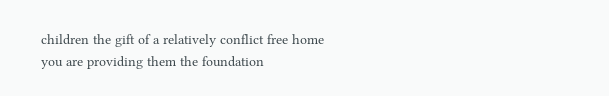children the gift of a relatively conflict free home you are providing them the foundation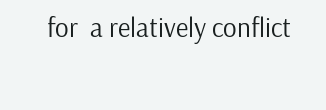for  a relatively conflict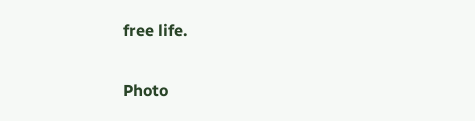free life.

Photo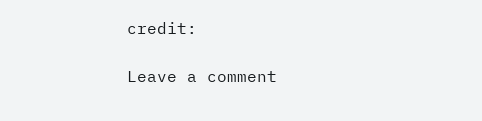credit:

Leave a comment